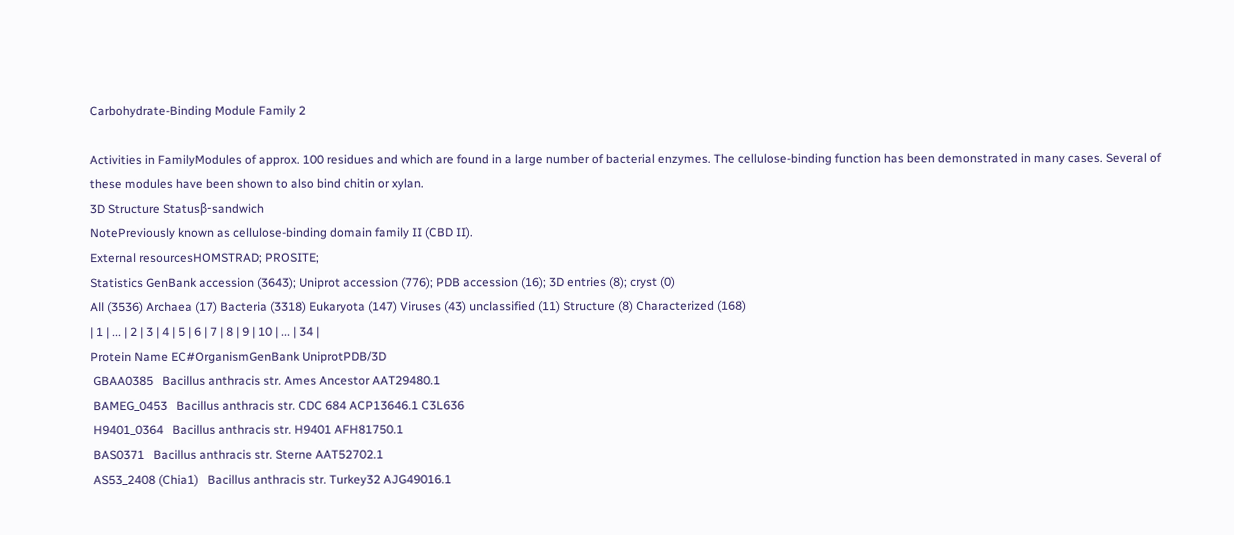Carbohydrate-Binding Module Family 2

Activities in FamilyModules of approx. 100 residues and which are found in a large number of bacterial enzymes. The cellulose-binding function has been demonstrated in many cases. Several of these modules have been shown to also bind chitin or xylan.
3D Structure Statusβ-sandwich
NotePreviously known as cellulose-binding domain family II (CBD II).
External resourcesHOMSTRAD; PROSITE;
Statistics GenBank accession (3643); Uniprot accession (776); PDB accession (16); 3D entries (8); cryst (0)
All (3536) Archaea (17) Bacteria (3318) Eukaryota (147) Viruses (43) unclassified (11) Structure (8) Characterized (168)
| 1 | ... | 2 | 3 | 4 | 5 | 6 | 7 | 8 | 9 | 10 | ... | 34 |
Protein Name EC#OrganismGenBank UniprotPDB/3D
 GBAA0385   Bacillus anthracis str. Ames Ancestor AAT29480.1
 BAMEG_0453   Bacillus anthracis str. CDC 684 ACP13646.1 C3L636
 H9401_0364   Bacillus anthracis str. H9401 AFH81750.1
 BAS0371   Bacillus anthracis str. Sterne AAT52702.1
 AS53_2408 (Chia1)   Bacillus anthracis str. Turkey32 AJG49016.1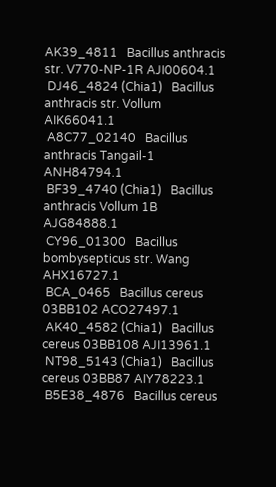AK39_4811   Bacillus anthracis str. V770-NP-1R AJI00604.1
 DJ46_4824 (Chia1)   Bacillus anthracis str. Vollum AIK66041.1
 A8C77_02140   Bacillus anthracis Tangail-1 ANH84794.1
 BF39_4740 (Chia1)   Bacillus anthracis Vollum 1B AJG84888.1
 CY96_01300   Bacillus bombysepticus str. Wang AHX16727.1
 BCA_0465   Bacillus cereus 03BB102 ACO27497.1
 AK40_4582 (Chia1)   Bacillus cereus 03BB108 AJI13961.1
 NT98_5143 (Chia1)   Bacillus cereus 03BB87 AIY78223.1
 B5E38_4876   Bacillus cereus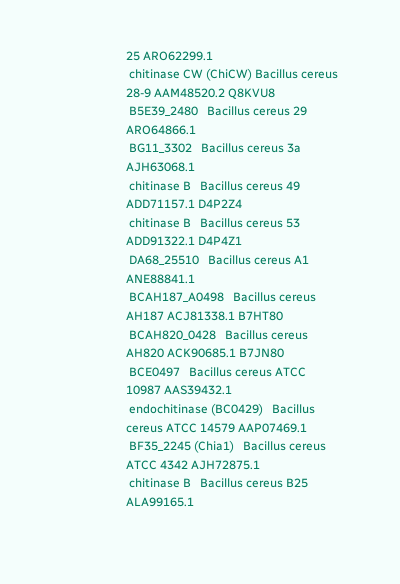25 ARO62299.1
 chitinase CW (ChiCW) Bacillus cereus 28-9 AAM48520.2 Q8KVU8
 B5E39_2480   Bacillus cereus 29 ARO64866.1
 BG11_3302   Bacillus cereus 3a AJH63068.1
 chitinase B   Bacillus cereus 49 ADD71157.1 D4P2Z4
 chitinase B   Bacillus cereus 53 ADD91322.1 D4P4Z1
 DA68_25510   Bacillus cereus A1 ANE88841.1
 BCAH187_A0498   Bacillus cereus AH187 ACJ81338.1 B7HT80
 BCAH820_0428   Bacillus cereus AH820 ACK90685.1 B7JN80
 BCE0497   Bacillus cereus ATCC 10987 AAS39432.1
 endochitinase (BC0429)   Bacillus cereus ATCC 14579 AAP07469.1
 BF35_2245 (Chia1)   Bacillus cereus ATCC 4342 AJH72875.1
 chitinase B   Bacillus cereus B25 ALA99165.1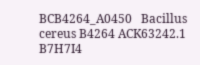BCB4264_A0450   Bacillus cereus B4264 ACK63242.1 B7H7I4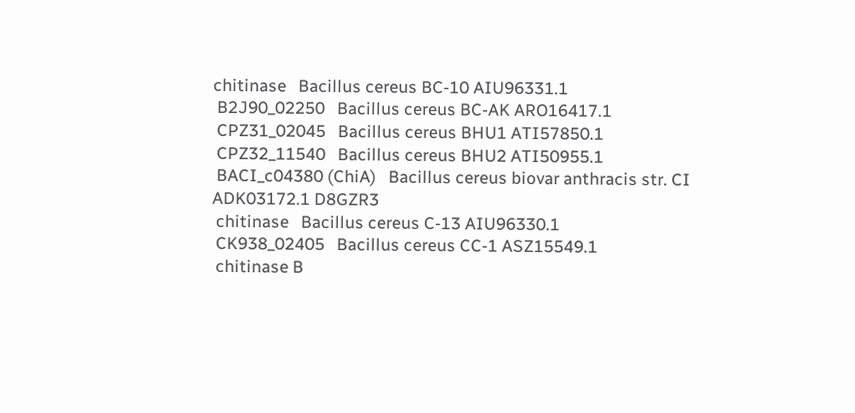chitinase   Bacillus cereus BC-10 AIU96331.1
 B2J90_02250   Bacillus cereus BC-AK ARO16417.1
 CPZ31_02045   Bacillus cereus BHU1 ATI57850.1
 CPZ32_11540   Bacillus cereus BHU2 ATI50955.1
 BACI_c04380 (ChiA)   Bacillus cereus biovar anthracis str. CI ADK03172.1 D8GZR3
 chitinase   Bacillus cereus C-13 AIU96330.1
 CK938_02405   Bacillus cereus CC-1 ASZ15549.1
 chitinase B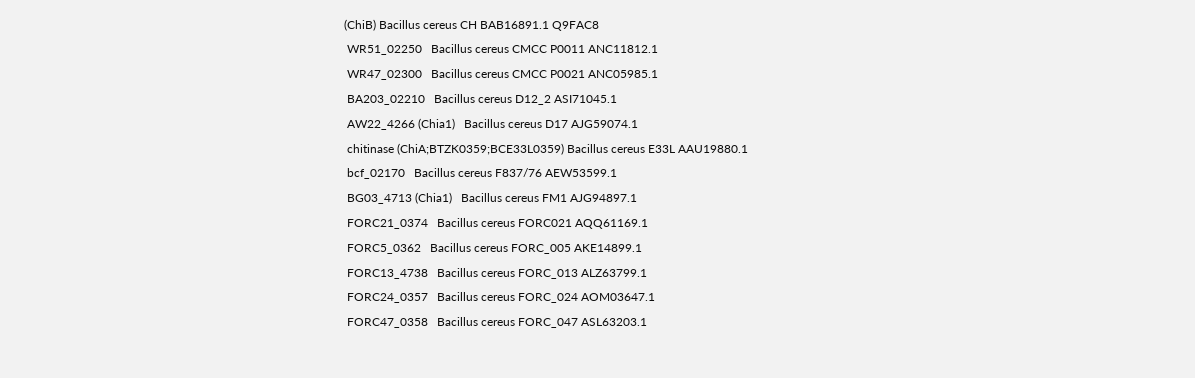(ChiB) Bacillus cereus CH BAB16891.1 Q9FAC8
 WR51_02250   Bacillus cereus CMCC P0011 ANC11812.1
 WR47_02300   Bacillus cereus CMCC P0021 ANC05985.1
 BA203_02210   Bacillus cereus D12_2 ASI71045.1
 AW22_4266 (Chia1)   Bacillus cereus D17 AJG59074.1
 chitinase (ChiA;BTZK0359;BCE33L0359) Bacillus cereus E33L AAU19880.1
 bcf_02170   Bacillus cereus F837/76 AEW53599.1
 BG03_4713 (Chia1)   Bacillus cereus FM1 AJG94897.1
 FORC21_0374   Bacillus cereus FORC021 AQQ61169.1
 FORC5_0362   Bacillus cereus FORC_005 AKE14899.1
 FORC13_4738   Bacillus cereus FORC_013 ALZ63799.1
 FORC24_0357   Bacillus cereus FORC_024 AOM03647.1
 FORC47_0358   Bacillus cereus FORC_047 ASL63203.1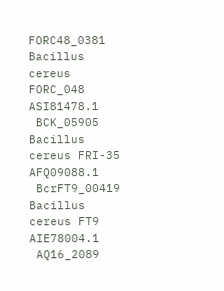FORC48_0381   Bacillus cereus FORC_048 ASI81478.1
 BCK_05905   Bacillus cereus FRI-35 AFQ09088.1
 BcrFT9_00419   Bacillus cereus FT9 AIE78004.1
 AQ16_2089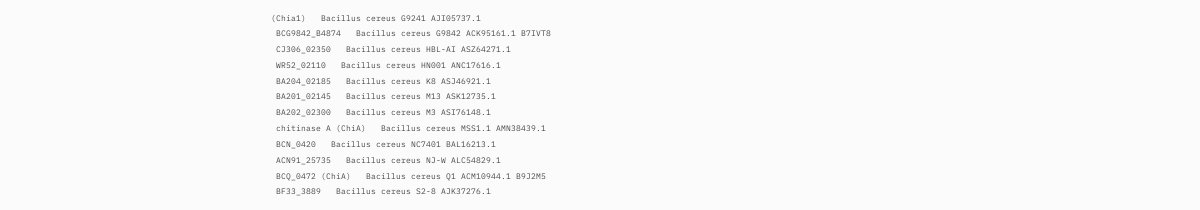(Chia1)   Bacillus cereus G9241 AJI05737.1
 BCG9842_B4874   Bacillus cereus G9842 ACK95161.1 B7IVT8
 CJ306_02350   Bacillus cereus HBL-AI ASZ64271.1
 WR52_02110   Bacillus cereus HN001 ANC17616.1
 BA204_02185   Bacillus cereus K8 ASJ46921.1
 BA201_02145   Bacillus cereus M13 ASK12735.1
 BA202_02300   Bacillus cereus M3 ASI76148.1
 chitinase A (ChiA)   Bacillus cereus MSS1.1 AMN38439.1
 BCN_0420   Bacillus cereus NC7401 BAL16213.1
 ACN91_25735   Bacillus cereus NJ-W ALC54829.1
 BCQ_0472 (ChiA)   Bacillus cereus Q1 ACM10944.1 B9J2M5
 BF33_3889   Bacillus cereus S2-8 AJK37276.1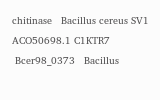chitinase   Bacillus cereus SV1 ACO50698.1 C1KTR7
 Bcer98_0373   Bacillus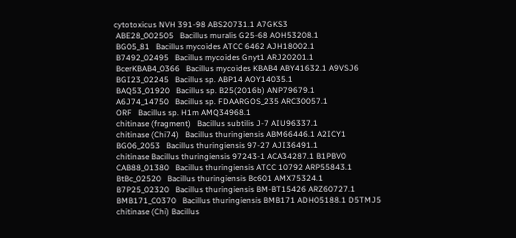cytotoxicus NVH 391-98 ABS20731.1 A7GKS3
 ABE28_002505   Bacillus muralis G25-68 AOH53208.1
 BG05_81   Bacillus mycoides ATCC 6462 AJH18002.1
 B7492_02495   Bacillus mycoides Gnyt1 ARJ20201.1
 BcerKBAB4_0366   Bacillus mycoides KBAB4 ABY41632.1 A9VSJ6
 BGI23_02245   Bacillus sp. ABP14 AOY14035.1
 BAQ53_01920   Bacillus sp. B25(2016b) ANP79679.1
 A6J74_14750   Bacillus sp. FDAARGOS_235 ARC30057.1
 ORF   Bacillus sp. H1m AMQ34968.1
 chitinase (fragment)   Bacillus subtilis J-7 AIU96337.1
 chitinase (Chi74)   Bacillus thuringiensis ABM66446.1 A2ICY1
 BG06_2053   Bacillus thuringiensis 97-27 AJI36491.1
 chitinase Bacillus thuringiensis 97243-1 ACA34287.1 B1PBV0
 CAB88_01380   Bacillus thuringiensis ATCC 10792 ARP55843.1
 BtBc_02520   Bacillus thuringiensis Bc601 AMX75324.1
 B7P25_02320   Bacillus thuringiensis BM-BT15426 ARZ60727.1
 BMB171_C0370   Bacillus thuringiensis BMB171 ADH05188.1 D5TMJ5
 chitinase (Chi) Bacillus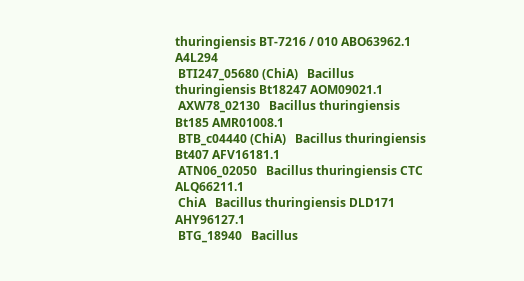thuringiensis BT-7216 / 010 ABO63962.1 A4L294
 BTI247_05680 (ChiA)   Bacillus thuringiensis Bt18247 AOM09021.1
 AXW78_02130   Bacillus thuringiensis Bt185 AMR01008.1
 BTB_c04440 (ChiA)   Bacillus thuringiensis Bt407 AFV16181.1
 ATN06_02050   Bacillus thuringiensis CTC ALQ66211.1
 ChiA   Bacillus thuringiensis DLD171 AHY96127.1
 BTG_18940   Bacillus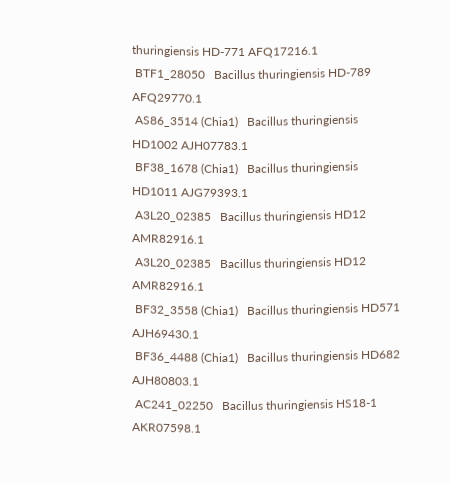thuringiensis HD-771 AFQ17216.1
 BTF1_28050   Bacillus thuringiensis HD-789 AFQ29770.1
 AS86_3514 (Chia1)   Bacillus thuringiensis HD1002 AJH07783.1
 BF38_1678 (Chia1)   Bacillus thuringiensis HD1011 AJG79393.1
 A3L20_02385   Bacillus thuringiensis HD12 AMR82916.1
 A3L20_02385   Bacillus thuringiensis HD12 AMR82916.1
 BF32_3558 (Chia1)   Bacillus thuringiensis HD571 AJH69430.1
 BF36_4488 (Chia1)   Bacillus thuringiensis HD682 AJH80803.1
 AC241_02250   Bacillus thuringiensis HS18-1 AKR07598.1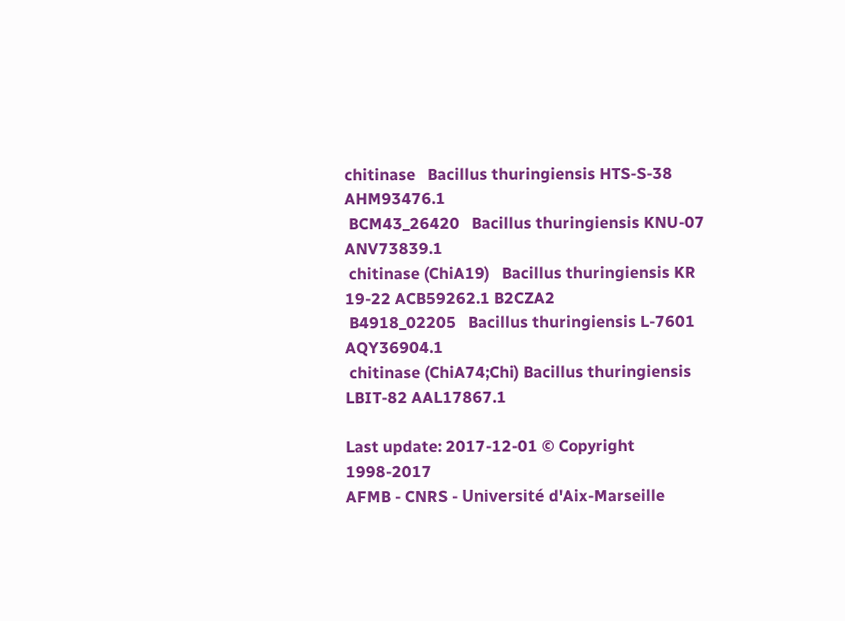chitinase   Bacillus thuringiensis HTS-S-38 AHM93476.1
 BCM43_26420   Bacillus thuringiensis KNU-07 ANV73839.1
 chitinase (ChiA19)   Bacillus thuringiensis KR 19-22 ACB59262.1 B2CZA2
 B4918_02205   Bacillus thuringiensis L-7601 AQY36904.1
 chitinase (ChiA74;Chi) Bacillus thuringiensis LBIT-82 AAL17867.1

Last update: 2017-12-01 © Copyright 1998-2017
AFMB - CNRS - Université d'Aix-Marseille